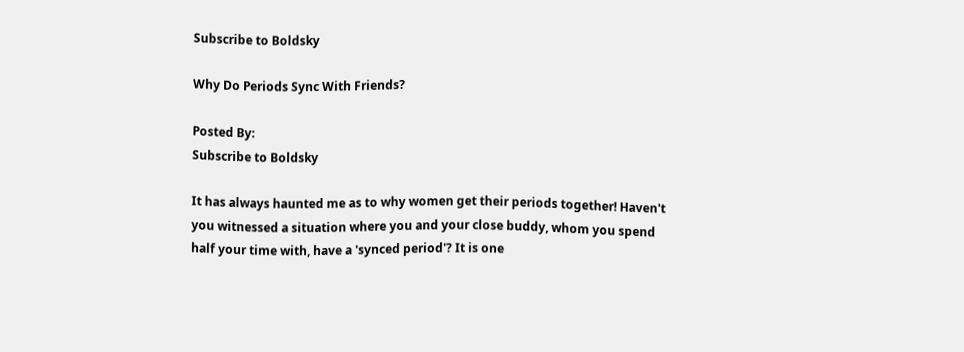Subscribe to Boldsky

Why Do Periods Sync With Friends?

Posted By:
Subscribe to Boldsky

It has always haunted me as to why women get their periods together! Haven't you witnessed a situation where you and your close buddy, whom you spend half your time with, have a 'synced period'? It is one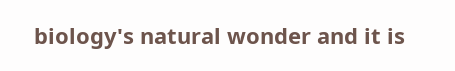biology's natural wonder and it is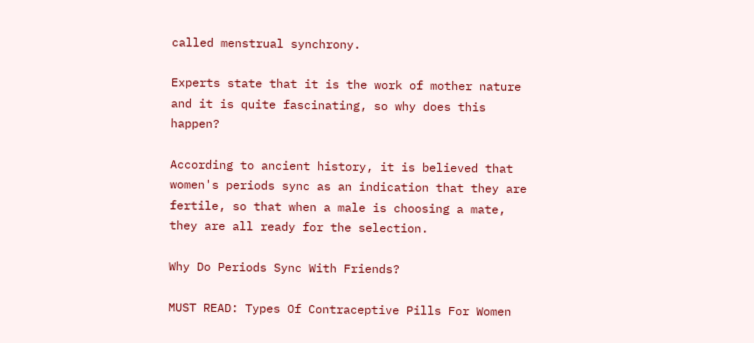called menstrual synchrony.

Experts state that it is the work of mother nature and it is quite fascinating, so why does this happen?

According to ancient history, it is believed that women's periods sync as an indication that they are fertile, so that when a male is choosing a mate, they are all ready for the selection.

Why Do Periods Sync With Friends?

MUST READ: Types Of Contraceptive Pills For Women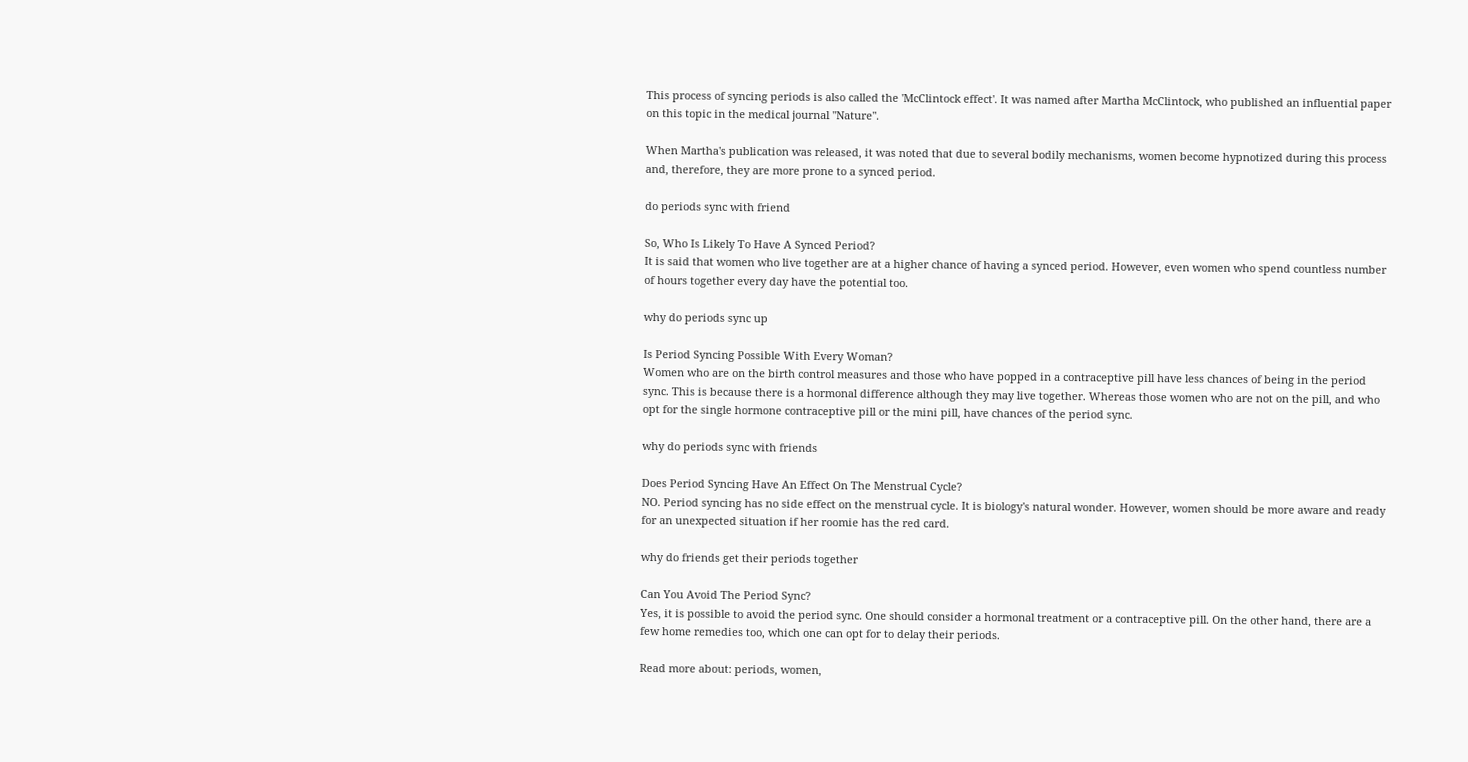This process of syncing periods is also called the 'McClintock effect'. It was named after Martha McClintock, who published an influential paper on this topic in the medical journal "Nature".

When Martha's publication was released, it was noted that due to several bodily mechanisms, women become hypnotized during this process and, therefore, they are more prone to a synced period.

do periods sync with friend

So, Who Is Likely To Have A Synced Period?
It is said that women who live together are at a higher chance of having a synced period. However, even women who spend countless number of hours together every day have the potential too.

why do periods sync up

Is Period Syncing Possible With Every Woman?
Women who are on the birth control measures and those who have popped in a contraceptive pill have less chances of being in the period sync. This is because there is a hormonal difference although they may live together. Whereas those women who are not on the pill, and who opt for the single hormone contraceptive pill or the mini pill, have chances of the period sync.

why do periods sync with friends

Does Period Syncing Have An Effect On The Menstrual Cycle?
NO. Period syncing has no side effect on the menstrual cycle. It is biology's natural wonder. However, women should be more aware and ready for an unexpected situation if her roomie has the red card.

why do friends get their periods together

Can You Avoid The Period Sync?
Yes, it is possible to avoid the period sync. One should consider a hormonal treatment or a contraceptive pill. On the other hand, there are a few home remedies too, which one can opt for to delay their periods.

Read more about: periods, women,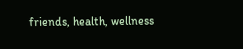friends, health, wellness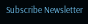Subscribe Newsletter